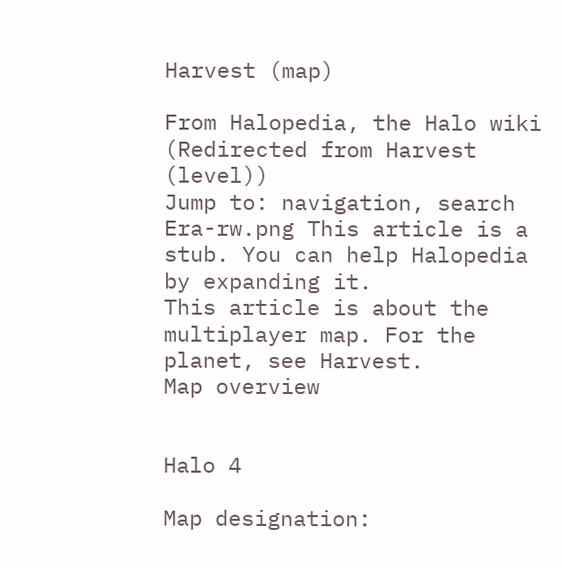Harvest (map)

From Halopedia, the Halo wiki
(Redirected from Harvest (level))
Jump to: navigation, search
Era-rw.png This article is a stub. You can help Halopedia by expanding it.
This article is about the multiplayer map. For the planet, see Harvest.
Map overview


Halo 4

Map designation: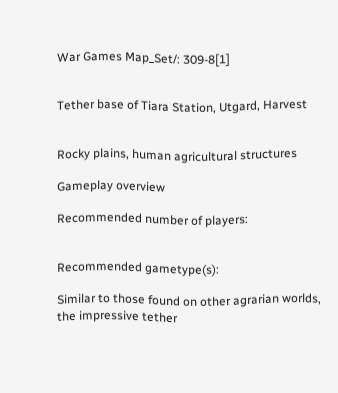War Games Map_Set/: 309-8[1]


Tether base of Tiara Station, Utgard, Harvest


Rocky plains, human agricultural structures

Gameplay overview

Recommended number of players:


Recommended gametype(s):

Similar to those found on other agrarian worlds, the impressive tether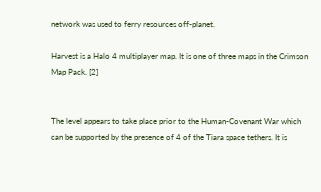network was used to ferry resources off-planet.

Harvest is a Halo 4 multiplayer map. It is one of three maps in the Crimson Map Pack. [2]


The level appears to take place prior to the Human-Covenant War which can be supported by the presence of 4 of the Tiara space tethers. It is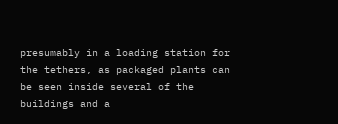presumably in a loading station for the tethers, as packaged plants can be seen inside several of the buildings and a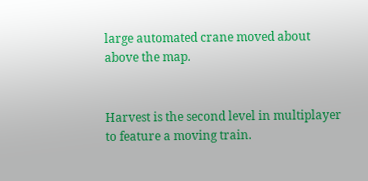large automated crane moved about above the map.


Harvest is the second level in multiplayer to feature a moving train.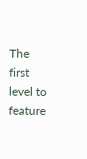The first level to feature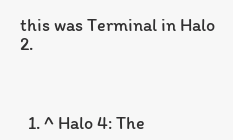this was Terminal in Halo 2.



  1. ^ Halo 4: The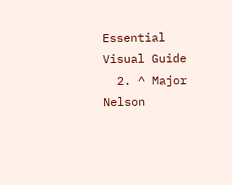Essential Visual Guide
  2. ^ Major Nelson